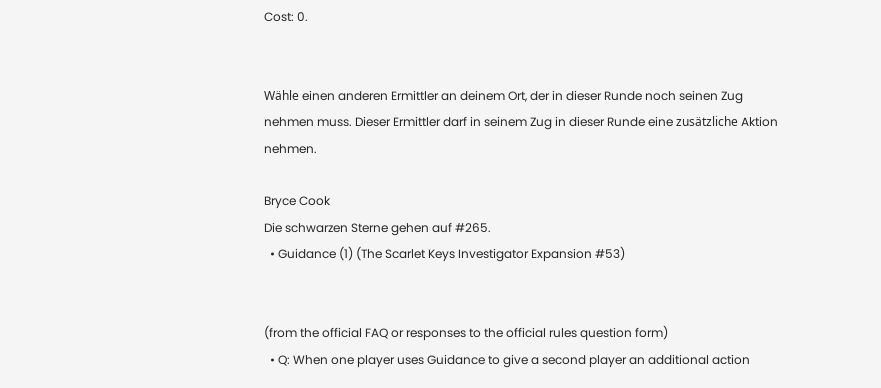Cost: 0.


Wähle einen anderen Ermittler an deinem Ort, der in dieser Runde noch seinen Zug nehmen muss. Dieser Ermittler darf in seinem Zug in dieser Runde eine zusätzliche Aktion nehmen.

Bryce Cook
Die schwarzen Sterne gehen auf #265.
  • Guidance (1) (The Scarlet Keys Investigator Expansion #53)


(from the official FAQ or responses to the official rules question form)
  • Q: When one player uses Guidance to give a second player an additional action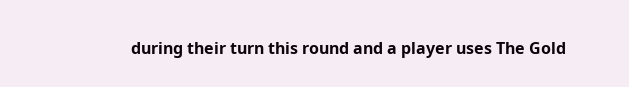during their turn this round and a player uses The Gold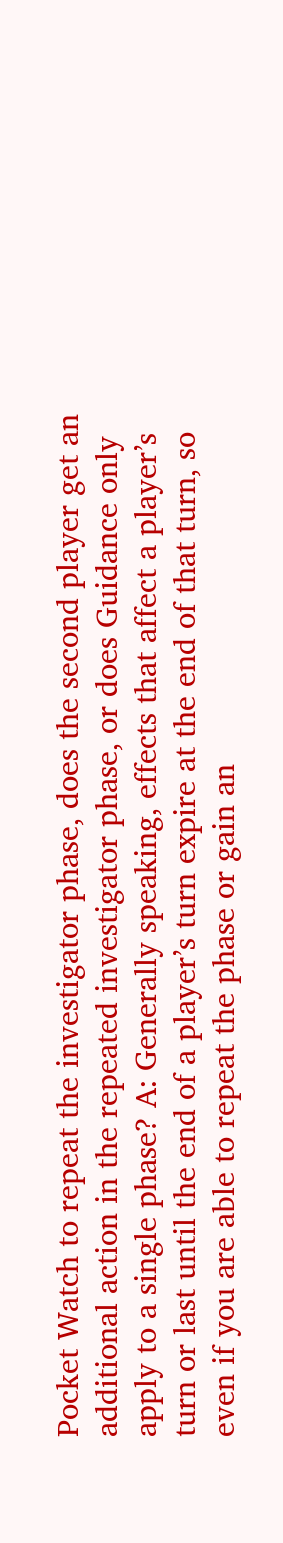Pocket Watch to repeat the investigator phase, does the second player get an additional action in the repeated investigator phase, or does Guidance only apply to a single phase? A: Generally speaking, effects that affect a player’s turn or last until the end of a player’s turn expire at the end of that turn, so even if you are able to repeat the phase or gain an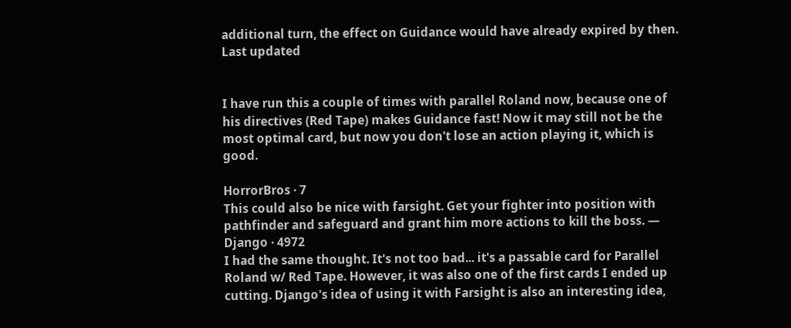additional turn, the effect on Guidance would have already expired by then.
Last updated


I have run this a couple of times with parallel Roland now, because one of his directives (Red Tape) makes Guidance fast! Now it may still not be the most optimal card, but now you don't lose an action playing it, which is good.

HorrorBros · 7
This could also be nice with farsight. Get your fighter into position with pathfinder and safeguard and grant him more actions to kill the boss. — Django · 4972
I had the same thought. It's not too bad... it's a passable card for Parallel Roland w/ Red Tape. However, it was also one of the first cards I ended up cutting. Django's idea of using it with Farsight is also an interesting idea,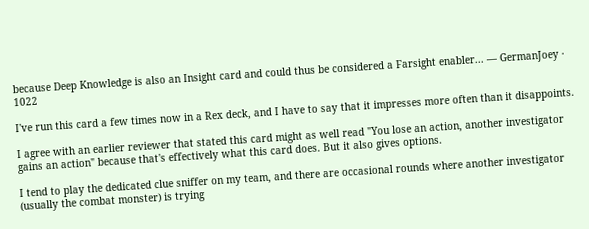because Deep Knowledge is also an Insight card and could thus be considered a Farsight enabler... — GermanJoey · 1022

I've run this card a few times now in a Rex deck, and I have to say that it impresses more often than it disappoints.

I agree with an earlier reviewer that stated this card might as well read "You lose an action, another investigator gains an action" because that's effectively what this card does. But it also gives options.

I tend to play the dedicated clue sniffer on my team, and there are occasional rounds where another investigator (usually the combat monster) is trying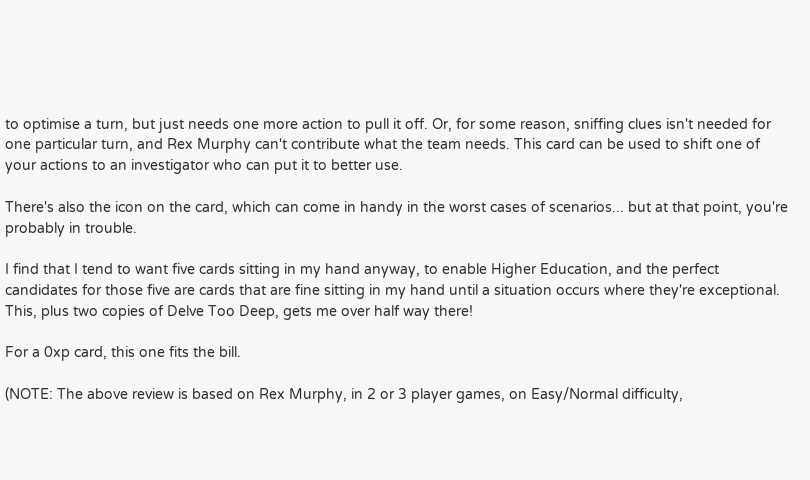to optimise a turn, but just needs one more action to pull it off. Or, for some reason, sniffing clues isn't needed for one particular turn, and Rex Murphy can't contribute what the team needs. This card can be used to shift one of your actions to an investigator who can put it to better use.

There's also the icon on the card, which can come in handy in the worst cases of scenarios... but at that point, you're probably in trouble.

I find that I tend to want five cards sitting in my hand anyway, to enable Higher Education, and the perfect candidates for those five are cards that are fine sitting in my hand until a situation occurs where they're exceptional. This, plus two copies of Delve Too Deep, gets me over half way there!

For a 0xp card, this one fits the bill.

(NOTE: The above review is based on Rex Murphy, in 2 or 3 player games, on Easy/Normal difficulty,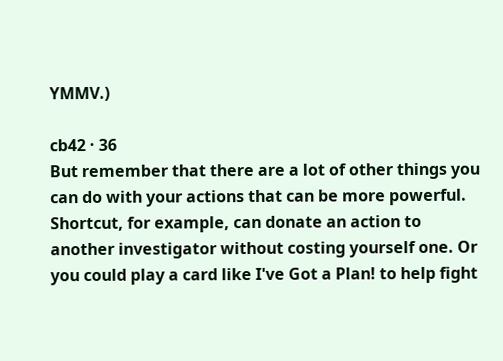YMMV.)

cb42 · 36
But remember that there are a lot of other things you can do with your actions that can be more powerful. Shortcut, for example, can donate an action to another investigator without costing yourself one. Or you could play a card like I've Got a Plan! to help fight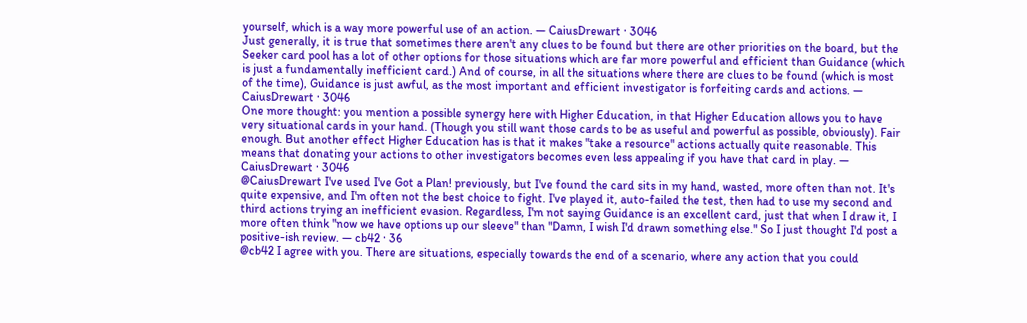yourself, which is a way more powerful use of an action. — CaiusDrewart · 3046
Just generally, it is true that sometimes there aren't any clues to be found but there are other priorities on the board, but the Seeker card pool has a lot of other options for those situations which are far more powerful and efficient than Guidance (which is just a fundamentally inefficient card.) And of course, in all the situations where there are clues to be found (which is most of the time), Guidance is just awful, as the most important and efficient investigator is forfeiting cards and actions. — CaiusDrewart · 3046
One more thought: you mention a possible synergy here with Higher Education, in that Higher Education allows you to have very situational cards in your hand. (Though you still want those cards to be as useful and powerful as possible, obviously). Fair enough. But another effect Higher Education has is that it makes "take a resource" actions actually quite reasonable. This means that donating your actions to other investigators becomes even less appealing if you have that card in play. — CaiusDrewart · 3046
@CaiusDrewart I've used I've Got a Plan! previously, but I've found the card sits in my hand, wasted, more often than not. It's quite expensive, and I'm often not the best choice to fight. I've played it, auto-failed the test, then had to use my second and third actions trying an inefficient evasion. Regardless, I'm not saying Guidance is an excellent card, just that when I draw it, I more often think "now we have options up our sleeve" than "Damn, I wish I'd drawn something else." So I just thought I'd post a positive-ish review. — cb42 · 36
@cb42 I agree with you. There are situations, especially towards the end of a scenario, where any action that you could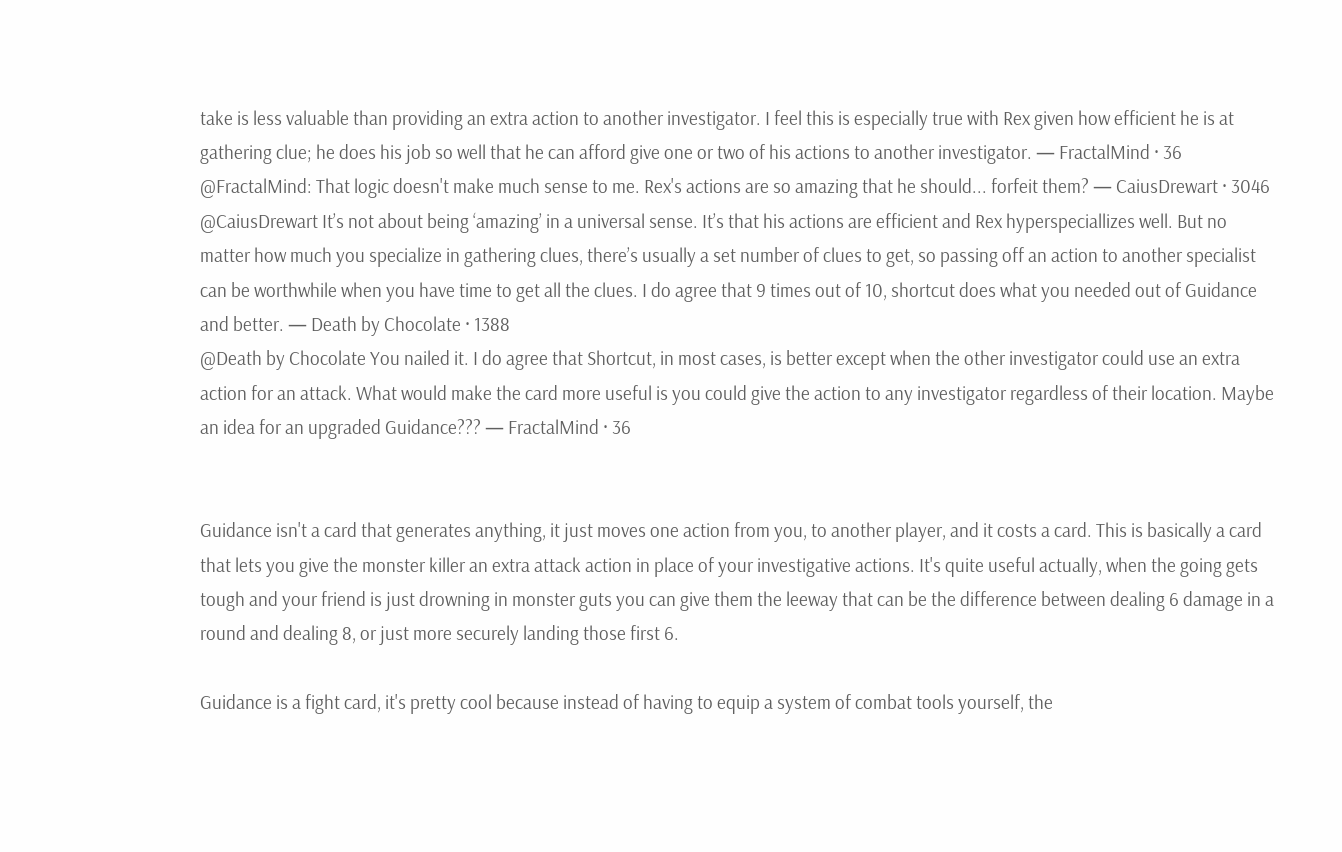take is less valuable than providing an extra action to another investigator. I feel this is especially true with Rex given how efficient he is at gathering clue; he does his job so well that he can afford give one or two of his actions to another investigator. — FractalMind · 36
@FractalMind: That logic doesn't make much sense to me. Rex's actions are so amazing that he should... forfeit them? — CaiusDrewart · 3046
@CaiusDrewart It’s not about being ‘amazing’ in a universal sense. It’s that his actions are efficient and Rex hyperspeciallizes well. But no matter how much you specialize in gathering clues, there’s usually a set number of clues to get, so passing off an action to another specialist can be worthwhile when you have time to get all the clues. I do agree that 9 times out of 10, shortcut does what you needed out of Guidance and better. — Death by Chocolate · 1388
@Death by Chocolate You nailed it. I do agree that Shortcut, in most cases, is better except when the other investigator could use an extra action for an attack. What would make the card more useful is you could give the action to any investigator regardless of their location. Maybe an idea for an upgraded Guidance??? — FractalMind · 36


Guidance isn't a card that generates anything, it just moves one action from you, to another player, and it costs a card. This is basically a card that lets you give the monster killer an extra attack action in place of your investigative actions. It's quite useful actually, when the going gets tough and your friend is just drowning in monster guts you can give them the leeway that can be the difference between dealing 6 damage in a round and dealing 8, or just more securely landing those first 6.

Guidance is a fight card, it's pretty cool because instead of having to equip a system of combat tools yourself, the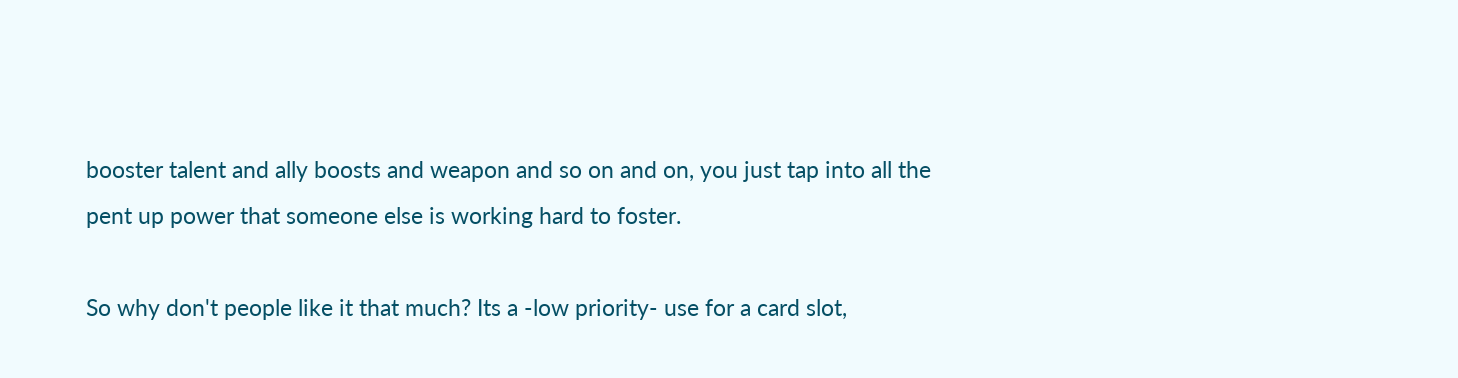booster talent and ally boosts and weapon and so on and on, you just tap into all the pent up power that someone else is working hard to foster.

So why don't people like it that much? Its a -low priority- use for a card slot,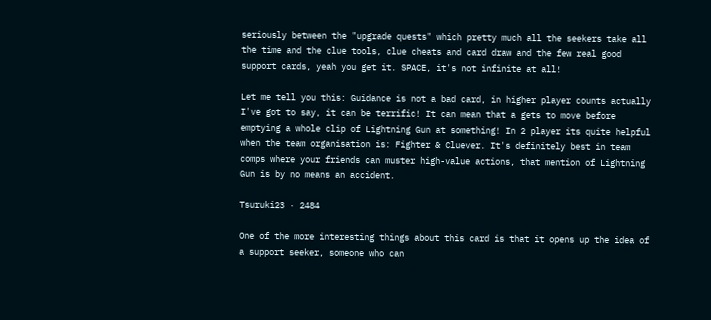seriously between the "upgrade quests" which pretty much all the seekers take all the time and the clue tools, clue cheats and card draw and the few real good support cards, yeah you get it. SPACE, it's not infinite at all!

Let me tell you this: Guidance is not a bad card, in higher player counts actually I've got to say, it can be terrific! It can mean that a gets to move before emptying a whole clip of Lightning Gun at something! In 2 player its quite helpful when the team organisation is: Fighter & Cluever. It's definitely best in team comps where your friends can muster high-value actions, that mention of Lightning Gun is by no means an accident.

Tsuruki23 · 2484

One of the more interesting things about this card is that it opens up the idea of a support seeker, someone who can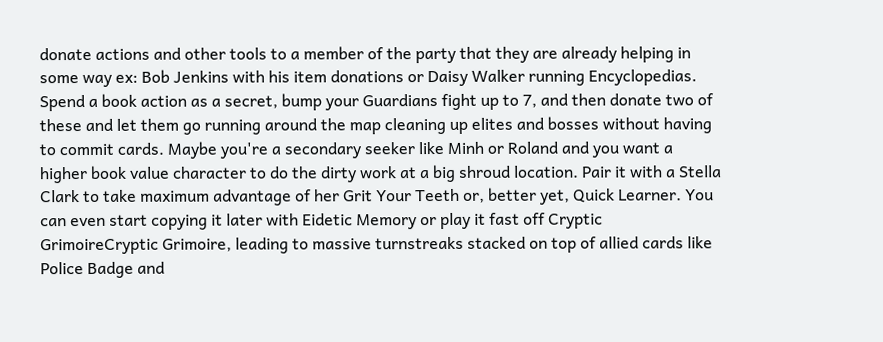donate actions and other tools to a member of the party that they are already helping in some way ex: Bob Jenkins with his item donations or Daisy Walker running Encyclopedias. Spend a book action as a secret, bump your Guardians fight up to 7, and then donate two of these and let them go running around the map cleaning up elites and bosses without having to commit cards. Maybe you're a secondary seeker like Minh or Roland and you want a higher book value character to do the dirty work at a big shroud location. Pair it with a Stella Clark to take maximum advantage of her Grit Your Teeth or, better yet, Quick Learner. You can even start copying it later with Eidetic Memory or play it fast off Cryptic GrimoireCryptic Grimoire, leading to massive turnstreaks stacked on top of allied cards like Police Badge and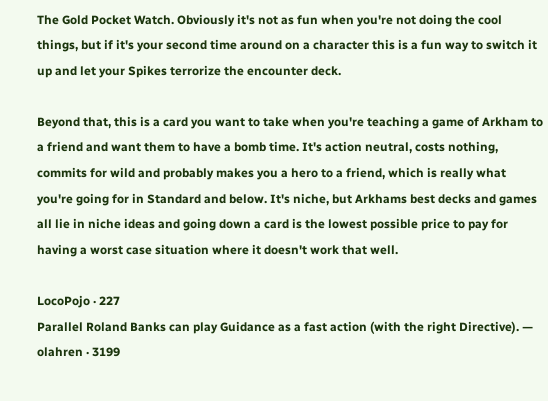The Gold Pocket Watch. Obviously it's not as fun when you're not doing the cool things, but if it's your second time around on a character this is a fun way to switch it up and let your Spikes terrorize the encounter deck.

Beyond that, this is a card you want to take when you're teaching a game of Arkham to a friend and want them to have a bomb time. It's action neutral, costs nothing, commits for wild and probably makes you a hero to a friend, which is really what you're going for in Standard and below. It's niche, but Arkhams best decks and games all lie in niche ideas and going down a card is the lowest possible price to pay for having a worst case situation where it doesn't work that well.

LocoPojo · 227
Parallel Roland Banks can play Guidance as a fast action (with the right Directive). — olahren · 3199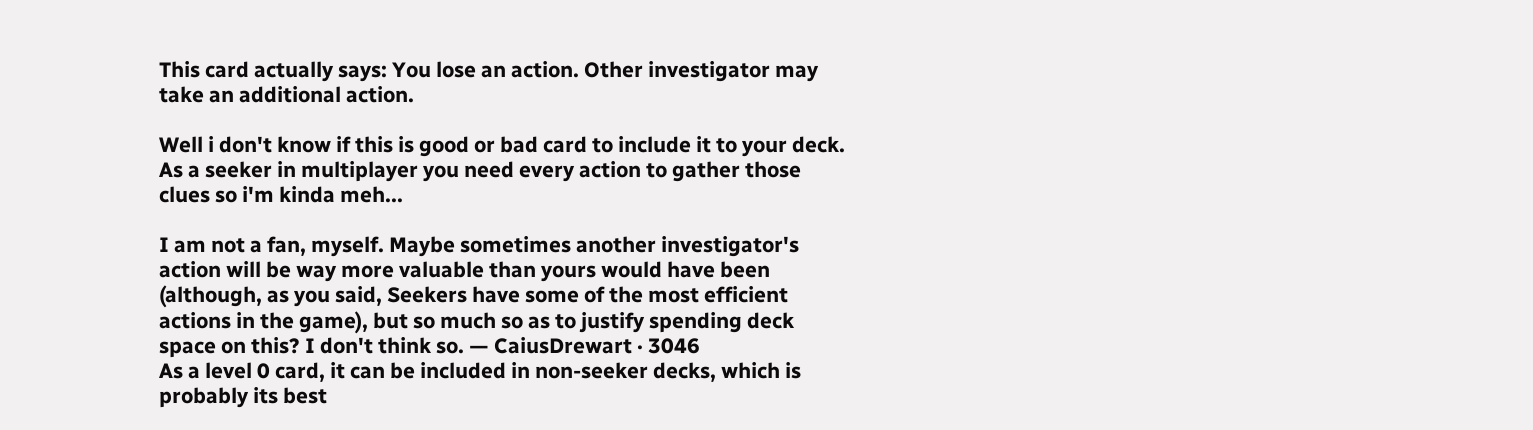This card actually says: You lose an action. Other investigator may take an additional action.

Well i don't know if this is good or bad card to include it to your deck. As a seeker in multiplayer you need every action to gather those clues so i'm kinda meh...

I am not a fan, myself. Maybe sometimes another investigator's action will be way more valuable than yours would have been (although, as you said, Seekers have some of the most efficient actions in the game), but so much so as to justify spending deck space on this? I don't think so. — CaiusDrewart · 3046
As a level 0 card, it can be included in non-seeker decks, which is probably its best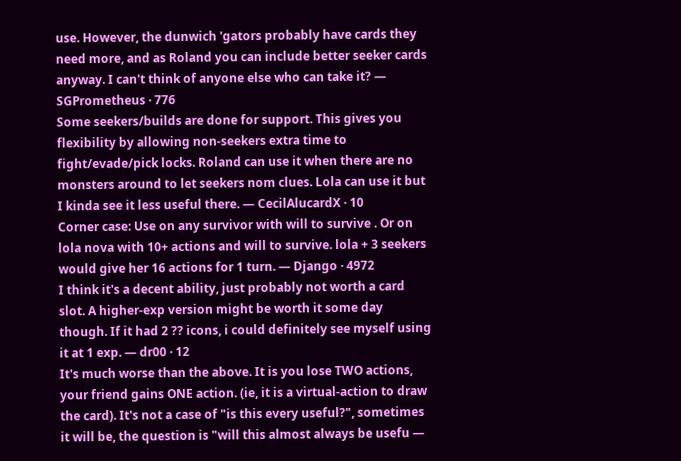use. However, the dunwich 'gators probably have cards they need more, and as Roland you can include better seeker cards anyway. I can't think of anyone else who can take it? — SGPrometheus · 776
Some seekers/builds are done for support. This gives you flexibility by allowing non-seekers extra time to fight/evade/pick locks. Roland can use it when there are no monsters around to let seekers nom clues. Lola can use it but I kinda see it less useful there. — CecilAlucardX · 10
Corner case: Use on any survivor with will to survive . Or on lola nova with 10+ actions and will to survive. lola + 3 seekers would give her 16 actions for 1 turn. — Django · 4972
I think it's a decent ability, just probably not worth a card slot. A higher-exp version might be worth it some day though. If it had 2 ?? icons, i could definitely see myself using it at 1 exp. — dr00 · 12
It's much worse than the above. It is you lose TWO actions, your friend gains ONE action. (ie, it is a virtual-action to draw the card). It's not a case of "is this every useful?", sometimes it will be, the question is "will this almost always be usefu —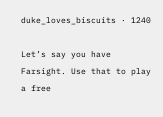duke_loves_biscuits · 1240

Let’s say you have Farsight. Use that to play a free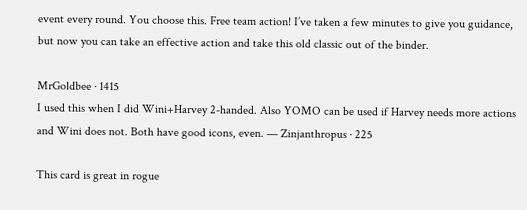event every round. You choose this. Free team action! I’ve taken a few minutes to give you guidance, but now you can take an effective action and take this old classic out of the binder.

MrGoldbee · 1415
I used this when I did Wini+Harvey 2-handed. Also YOMO can be used if Harvey needs more actions and Wini does not. Both have good icons, even. — Zinjanthropus · 225

This card is great in rogue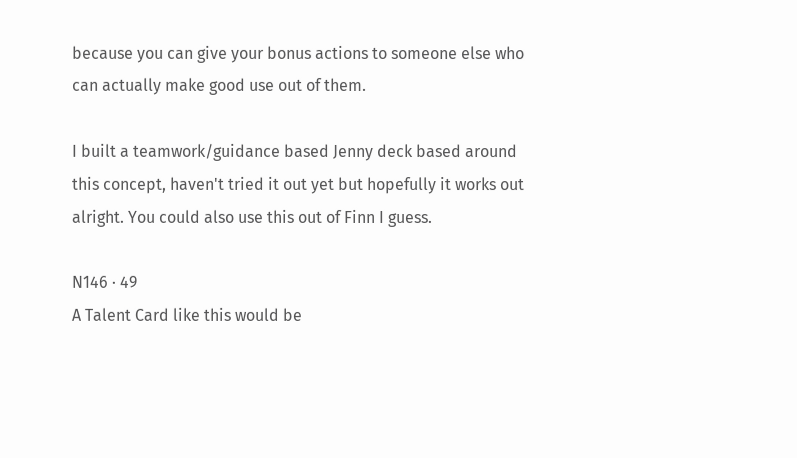because you can give your bonus actions to someone else who can actually make good use out of them.

I built a teamwork/guidance based Jenny deck based around this concept, haven't tried it out yet but hopefully it works out alright. You could also use this out of Finn I guess.

N146 · 49
A Talent Card like this would be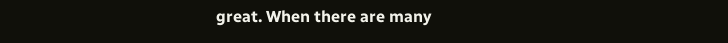great. When there are many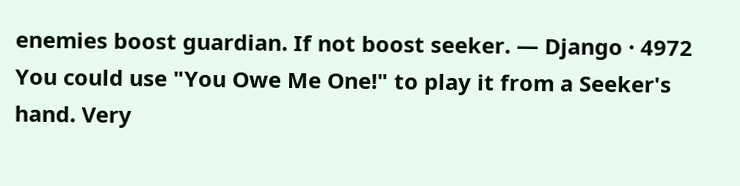enemies boost guardian. If not boost seeker. — Django · 4972
You could use "You Owe Me One!" to play it from a Seeker's hand. Very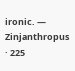ironic. — Zinjanthropus · 225